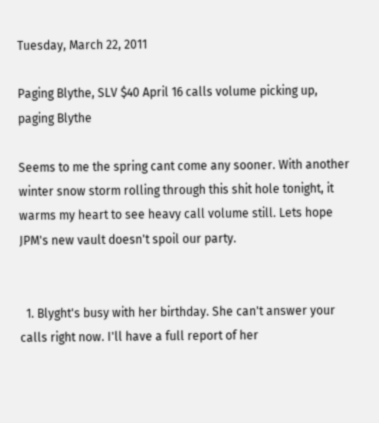Tuesday, March 22, 2011

Paging Blythe, SLV $40 April 16 calls volume picking up, paging Blythe

Seems to me the spring cant come any sooner. With another winter snow storm rolling through this shit hole tonight, it warms my heart to see heavy call volume still. Lets hope JPM's new vault doesn't spoil our party.


  1. Blyght's busy with her birthday. She can't answer your calls right now. I'll have a full report of her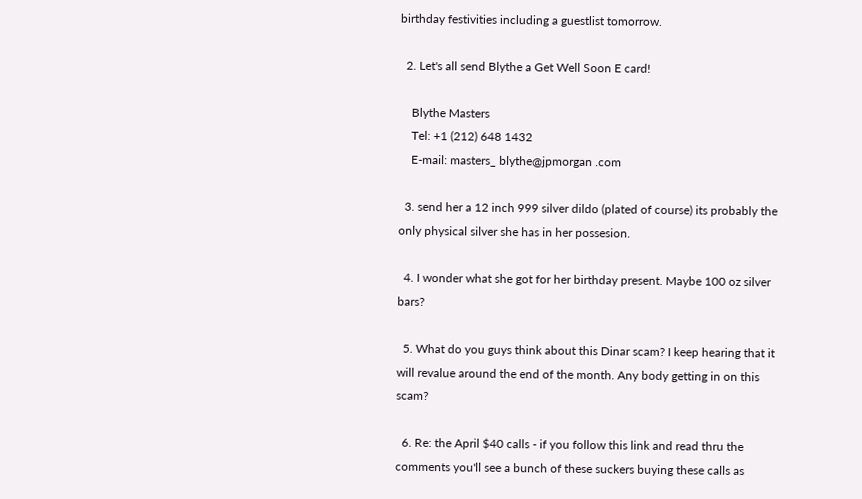birthday festivities including a guestlist tomorrow.

  2. Let's all send Blythe a Get Well Soon E card!

    Blythe Masters
    Tel: +1 (212) 648 1432
    E-mail: masters_ blythe@jpmorgan .com

  3. send her a 12 inch 999 silver dildo (plated of course) its probably the only physical silver she has in her possesion.

  4. I wonder what she got for her birthday present. Maybe 100 oz silver bars?

  5. What do you guys think about this Dinar scam? I keep hearing that it will revalue around the end of the month. Any body getting in on this scam?

  6. Re: the April $40 calls - if you follow this link and read thru the comments you'll see a bunch of these suckers buying these calls as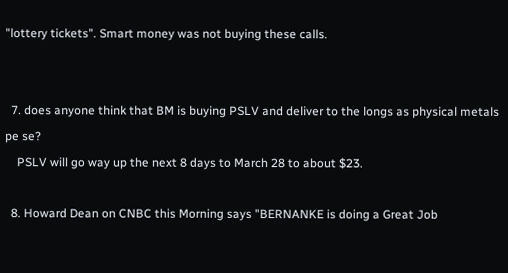"lottery tickets". Smart money was not buying these calls.


  7. does anyone think that BM is buying PSLV and deliver to the longs as physical metals pe se?
    PSLV will go way up the next 8 days to March 28 to about $23.

  8. Howard Dean on CNBC this Morning says "BERNANKE is doing a Great Job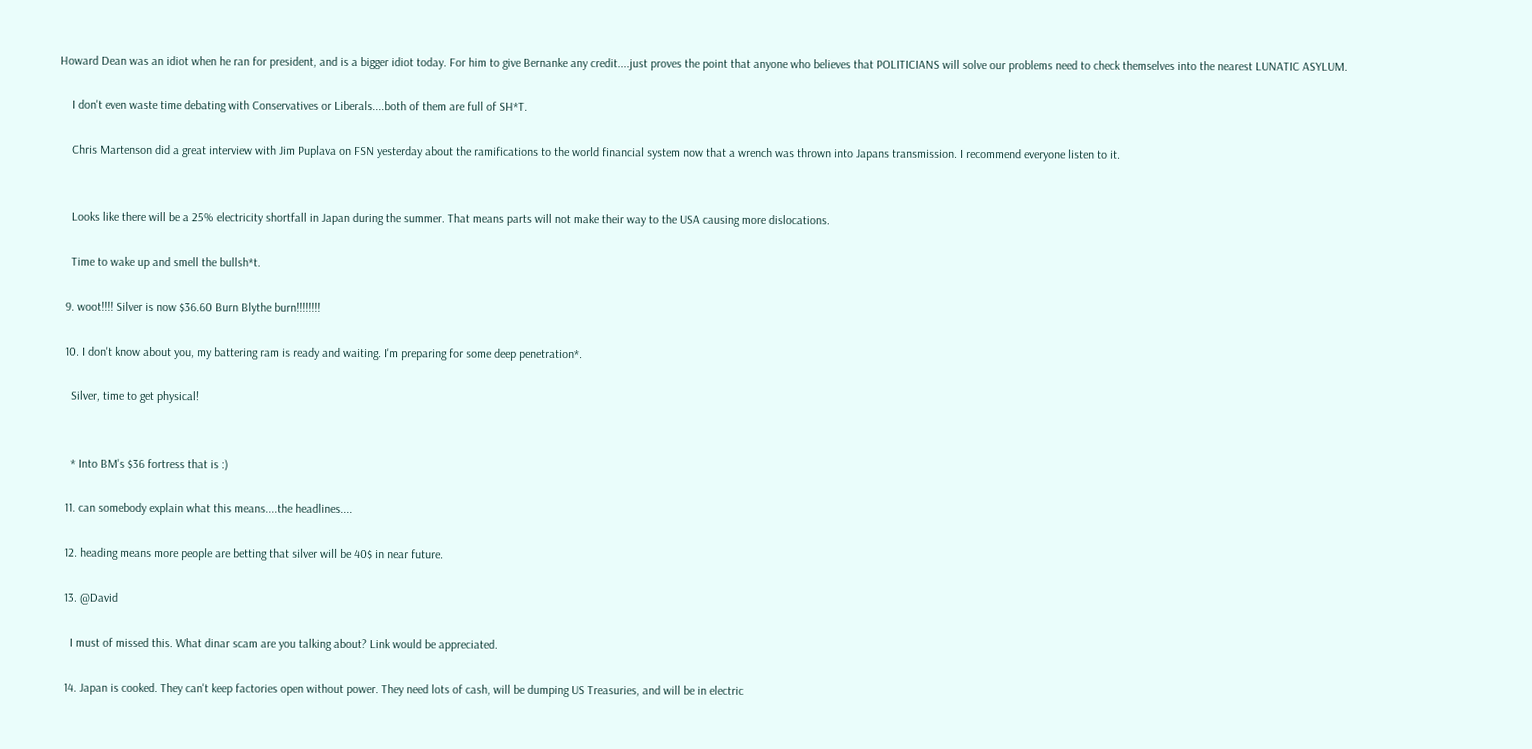Howard Dean was an idiot when he ran for president, and is a bigger idiot today. For him to give Bernanke any credit....just proves the point that anyone who believes that POLITICIANS will solve our problems need to check themselves into the nearest LUNATIC ASYLUM.

    I don't even waste time debating with Conservatives or Liberals....both of them are full of SH*T.

    Chris Martenson did a great interview with Jim Puplava on FSN yesterday about the ramifications to the world financial system now that a wrench was thrown into Japans transmission. I recommend everyone listen to it.


    Looks like there will be a 25% electricity shortfall in Japan during the summer. That means parts will not make their way to the USA causing more dislocations.

    Time to wake up and smell the bullsh*t.

  9. woot!!!! Silver is now $36.60 Burn Blythe burn!!!!!!!!

  10. I don't know about you, my battering ram is ready and waiting. I'm preparing for some deep penetration*.

    Silver, time to get physical!


    * Into BM's $36 fortress that is :)

  11. can somebody explain what this means....the headlines....

  12. heading means more people are betting that silver will be 40$ in near future.

  13. @David

    I must of missed this. What dinar scam are you talking about? Link would be appreciated.

  14. Japan is cooked. They can't keep factories open without power. They need lots of cash, will be dumping US Treasuries, and will be in electric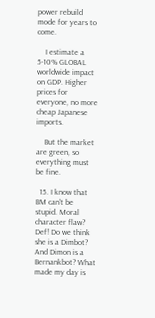power rebuild mode for years to come.

    I estimate a 5-10% GLOBAL worldwide impact on GDP. Higher prices for everyone, no more cheap Japanese imports.

    But the market are green, so everything must be fine.

  15. I know that BM can't be stupid. Moral character flaw? Def! Do we think she is a Dimbot? And Dimon is a Bernankbot? What made my day is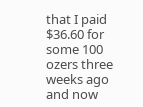that I paid $36.60 for some 100 ozers three weeks ago and now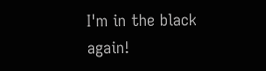I'm in the black again!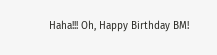Haha!!! Oh, Happy Birthday BM!